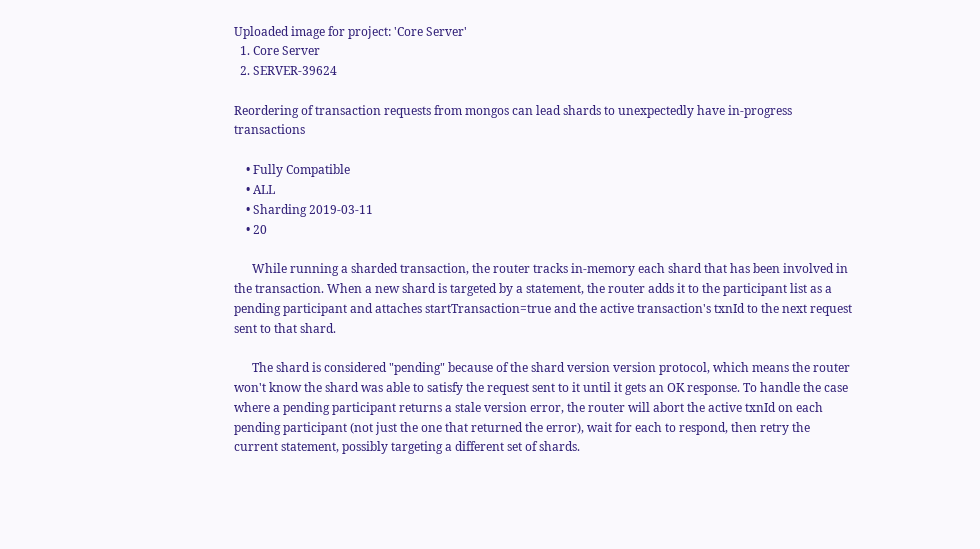Uploaded image for project: 'Core Server'
  1. Core Server
  2. SERVER-39624

Reordering of transaction requests from mongos can lead shards to unexpectedly have in-progress transactions

    • Fully Compatible
    • ALL
    • Sharding 2019-03-11
    • 20

      While running a sharded transaction, the router tracks in-memory each shard that has been involved in the transaction. When a new shard is targeted by a statement, the router adds it to the participant list as a pending participant and attaches startTransaction=true and the active transaction's txnId to the next request sent to that shard.

      The shard is considered "pending" because of the shard version version protocol, which means the router won't know the shard was able to satisfy the request sent to it until it gets an OK response. To handle the case where a pending participant returns a stale version error, the router will abort the active txnId on each pending participant (not just the one that returned the error), wait for each to respond, then retry the current statement, possibly targeting a different set of shards.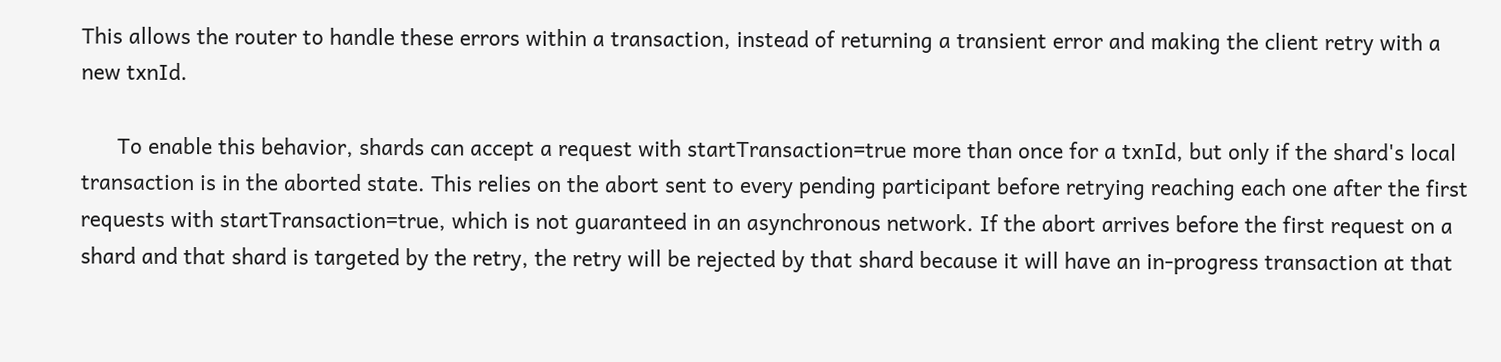This allows the router to handle these errors within a transaction, instead of returning a transient error and making the client retry with a new txnId.

      To enable this behavior, shards can accept a request with startTransaction=true more than once for a txnId, but only if the shard's local transaction is in the aborted state. This relies on the abort sent to every pending participant before retrying reaching each one after the first requests with startTransaction=true, which is not guaranteed in an asynchronous network. If the abort arrives before the first request on a shard and that shard is targeted by the retry, the retry will be rejected by that shard because it will have an in-progress transaction at that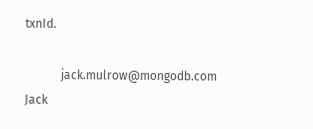txnId.

            jack.mulrow@mongodb.com Jack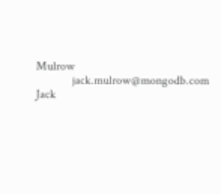Mulrow
            jack.mulrow@mongodb.com Jack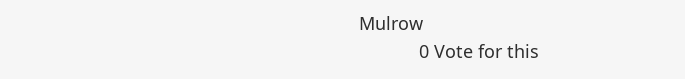Mulrow
            0 Vote for this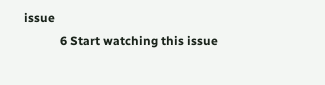issue
            6 Start watching this issue